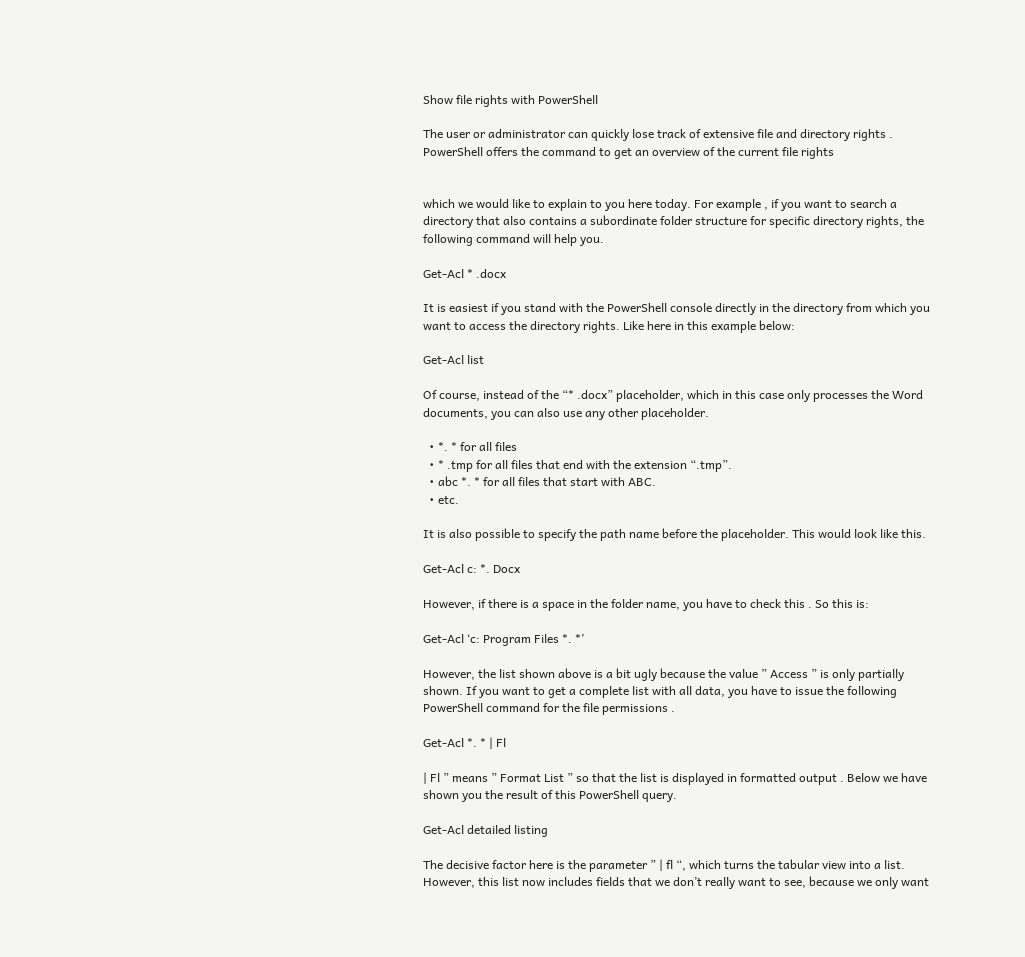Show file rights with PowerShell

The user or administrator can quickly lose track of extensive file and directory rights . PowerShell offers the command to get an overview of the current file rights


which we would like to explain to you here today. For example , if you want to search a directory that also contains a subordinate folder structure for specific directory rights, the following command will help you.

Get-Acl * .docx

It is easiest if you stand with the PowerShell console directly in the directory from which you want to access the directory rights. Like here in this example below:

Get-Acl list

Of course, instead of the “* .docx” placeholder, which in this case only processes the Word documents, you can also use any other placeholder.

  • *. * for all files
  • * .tmp for all files that end with the extension “.tmp”.
  • abc *. * for all files that start with ABC.
  • etc.

It is also possible to specify the path name before the placeholder. This would look like this.

Get-Acl c: *. Docx

However, if there is a space in the folder name, you have to check this . So this is:

Get-Acl ‘c: Program Files *. *’

However, the list shown above is a bit ugly because the value ” Access ” is only partially shown. If you want to get a complete list with all data, you have to issue the following PowerShell command for the file permissions .

Get-Acl *. * | Fl

| Fl ” means ” Format List ” so that the list is displayed in formatted output . Below we have shown you the result of this PowerShell query.

Get-Acl detailed listing

The decisive factor here is the parameter ” | fl “, which turns the tabular view into a list. However, this list now includes fields that we don’t really want to see, because we only want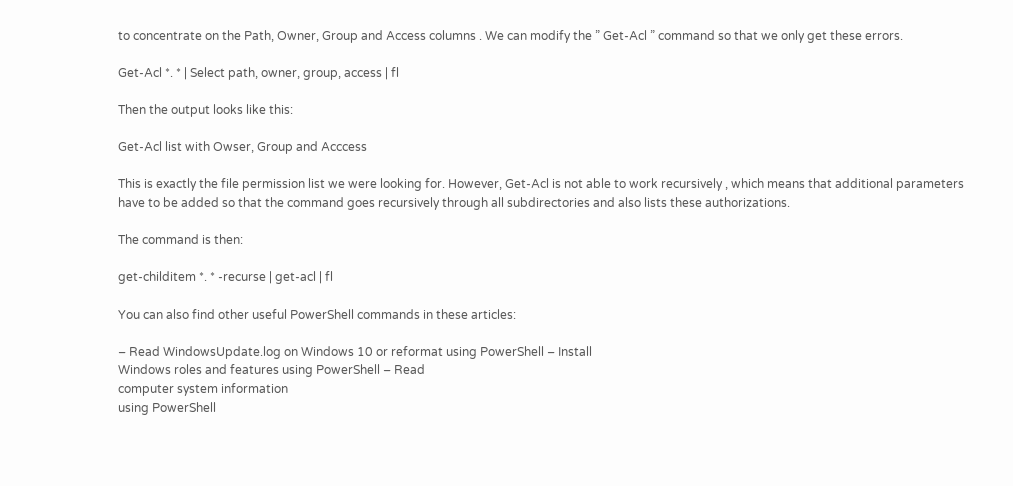to concentrate on the Path, Owner, Group and Access columns . We can modify the ” Get-Acl ” command so that we only get these errors.

Get-Acl *. * | Select path, owner, group, access | fl

Then the output looks like this:

Get-Acl list with Owser, Group and Acccess

This is exactly the file permission list we were looking for. However, Get-Acl is not able to work recursively , which means that additional parameters have to be added so that the command goes recursively through all subdirectories and also lists these authorizations.

The command is then:

get-childitem *. * -recurse | get-acl | fl

You can also find other useful PowerShell commands in these articles:

– Read WindowsUpdate.log on Windows 10 or reformat using PowerShell – Install
Windows roles and features using PowerShell – Read
computer system information
using PowerShell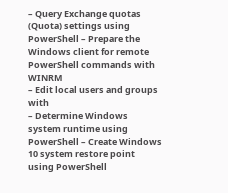– Query Exchange quotas (Quota) settings using PowerShell – Prepare the Windows client for remote PowerShell commands with WINRM
– Edit local users and groups with
– Determine Windows system runtime using PowerShell – Create Windows 10 system restore point using PowerShell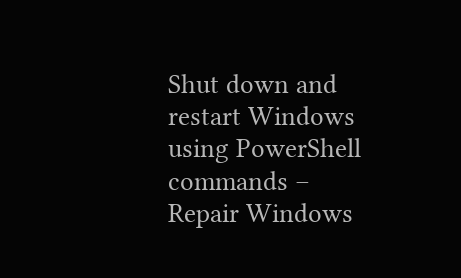Shut down and restart Windows using PowerShell commands – Repair Windows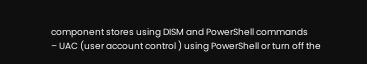component stores using DISM and PowerShell commands
– UAC (user account control ) using PowerShell or turn off the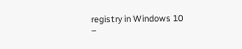registry in Windows 10
–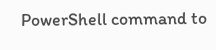PowerShell command to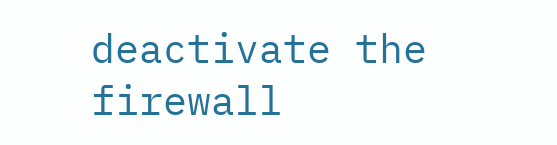deactivate the firewall